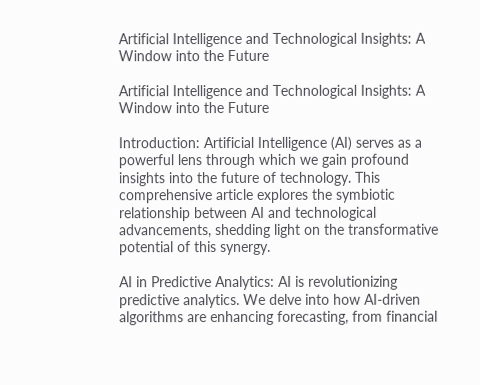Artificial Intelligence and Technological Insights: A Window into the Future

Artificial Intelligence and Technological Insights: A Window into the Future

Introduction: Artificial Intelligence (AI) serves as a powerful lens through which we gain profound insights into the future of technology. This comprehensive article explores the symbiotic relationship between AI and technological advancements, shedding light on the transformative potential of this synergy.

AI in Predictive Analytics: AI is revolutionizing predictive analytics. We delve into how AI-driven algorithms are enhancing forecasting, from financial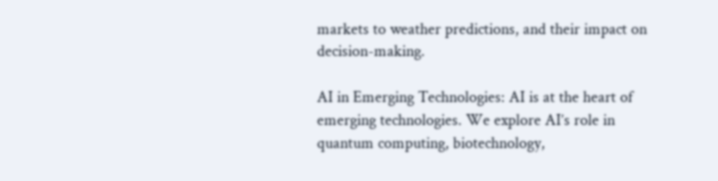markets to weather predictions, and their impact on decision-making.

AI in Emerging Technologies: AI is at the heart of emerging technologies. We explore AI’s role in quantum computing, biotechnology,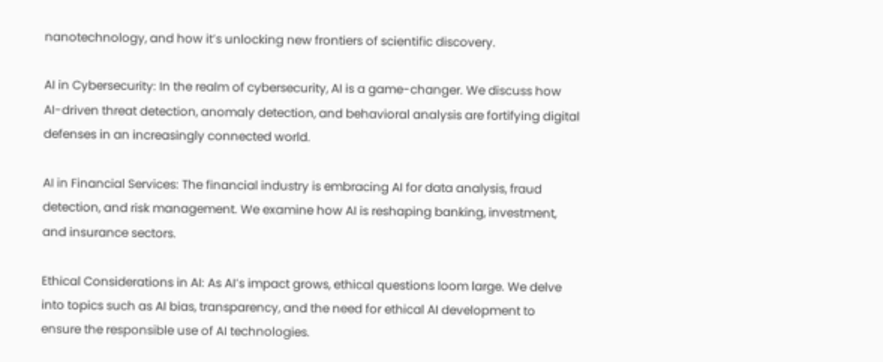nanotechnology, and how it’s unlocking new frontiers of scientific discovery.

AI in Cybersecurity: In the realm of cybersecurity, AI is a game-changer. We discuss how AI-driven threat detection, anomaly detection, and behavioral analysis are fortifying digital defenses in an increasingly connected world.

AI in Financial Services: The financial industry is embracing AI for data analysis, fraud detection, and risk management. We examine how AI is reshaping banking, investment, and insurance sectors.

Ethical Considerations in AI: As AI’s impact grows, ethical questions loom large. We delve into topics such as AI bias, transparency, and the need for ethical AI development to ensure the responsible use of AI technologies.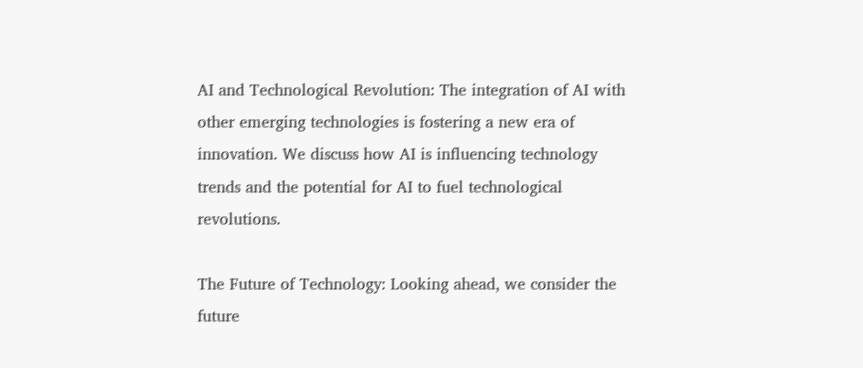AI and Technological Revolution: The integration of AI with other emerging technologies is fostering a new era of innovation. We discuss how AI is influencing technology trends and the potential for AI to fuel technological revolutions.

The Future of Technology: Looking ahead, we consider the future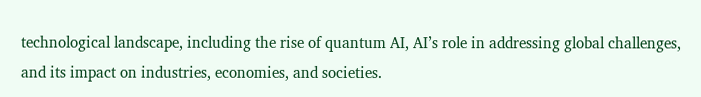technological landscape, including the rise of quantum AI, AI’s role in addressing global challenges, and its impact on industries, economies, and societies.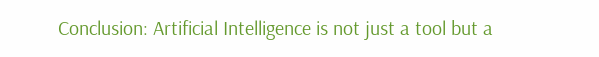Conclusion: Artificial Intelligence is not just a tool but a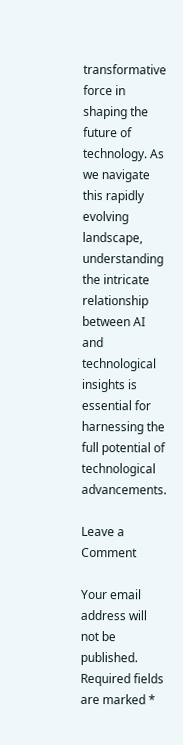transformative force in shaping the future of technology. As we navigate this rapidly evolving landscape, understanding the intricate relationship between AI and technological insights is essential for harnessing the full potential of technological advancements.

Leave a Comment

Your email address will not be published. Required fields are marked *